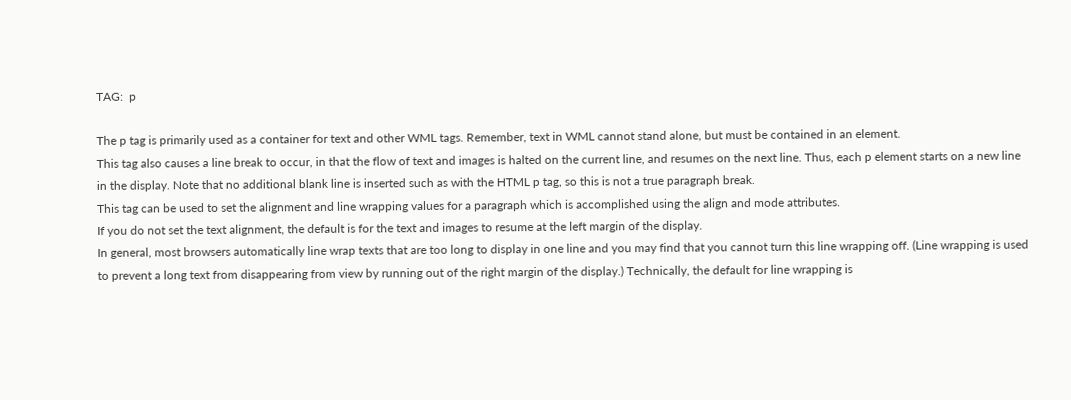TAG:  p

The p tag is primarily used as a container for text and other WML tags. Remember, text in WML cannot stand alone, but must be contained in an element.
This tag also causes a line break to occur, in that the flow of text and images is halted on the current line, and resumes on the next line. Thus, each p element starts on a new line in the display. Note that no additional blank line is inserted such as with the HTML p tag, so this is not a true paragraph break.
This tag can be used to set the alignment and line wrapping values for a paragraph which is accomplished using the align and mode attributes.
If you do not set the text alignment, the default is for the text and images to resume at the left margin of the display.
In general, most browsers automatically line wrap texts that are too long to display in one line and you may find that you cannot turn this line wrapping off. (Line wrapping is used to prevent a long text from disappearing from view by running out of the right margin of the display.) Technically, the default for line wrapping is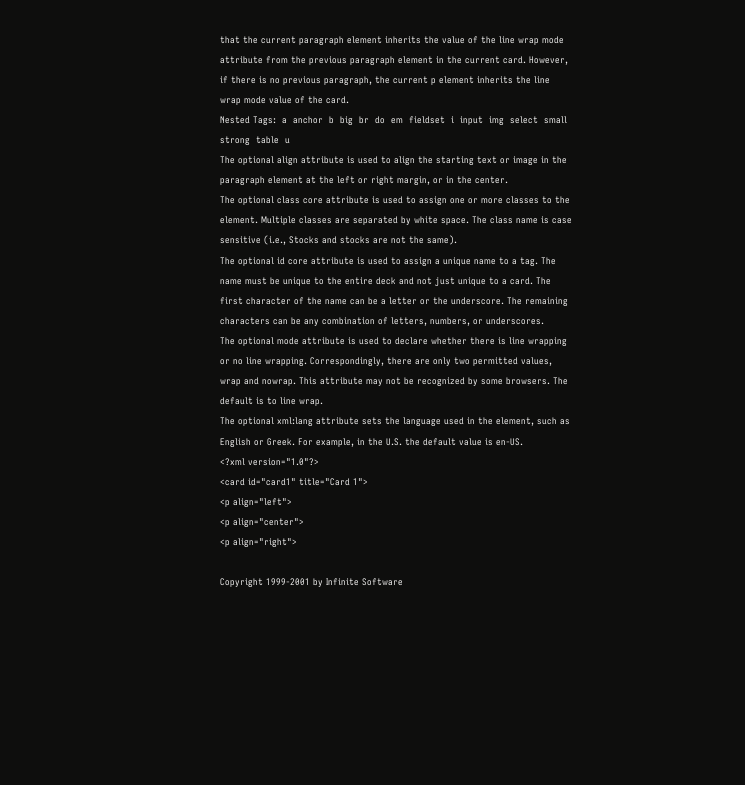that the current paragraph element inherits the value of the line wrap mode attribute from the previous paragraph element in the current card. However, if there is no previous paragraph, the current p element inherits the line wrap mode value of the card.
Nested Tags:  a  anchor  b  big  br  do  em  fieldset  i  input  img  select  small  strong  table  u
The optional align attribute is used to align the starting text or image in the paragraph element at the left or right margin, or in the center.
The optional class core attribute is used to assign one or more classes to the element. Multiple classes are separated by white space. The class name is case sensitive (i.e., Stocks and stocks are not the same).
The optional id core attribute is used to assign a unique name to a tag. The name must be unique to the entire deck and not just unique to a card. The first character of the name can be a letter or the underscore. The remaining characters can be any combination of letters, numbers, or underscores.
The optional mode attribute is used to declare whether there is line wrapping or no line wrapping. Correspondingly, there are only two permitted values, wrap and nowrap. This attribute may not be recognized by some browsers. The default is to line wrap.
The optional xml:lang attribute sets the language used in the element, such as English or Greek. For example, in the U.S. the default value is en-US.
<?xml version="1.0"?>
<card id="card1" title="Card 1">
<p align="left">
<p align="center">
<p align="right">

Copyright 1999-2001 by Infinite Software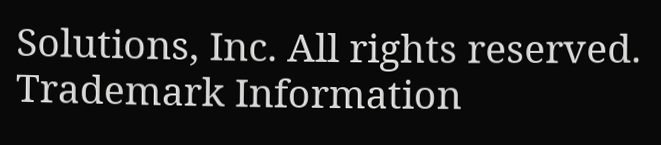Solutions, Inc. All rights reserved.
Trademark Information